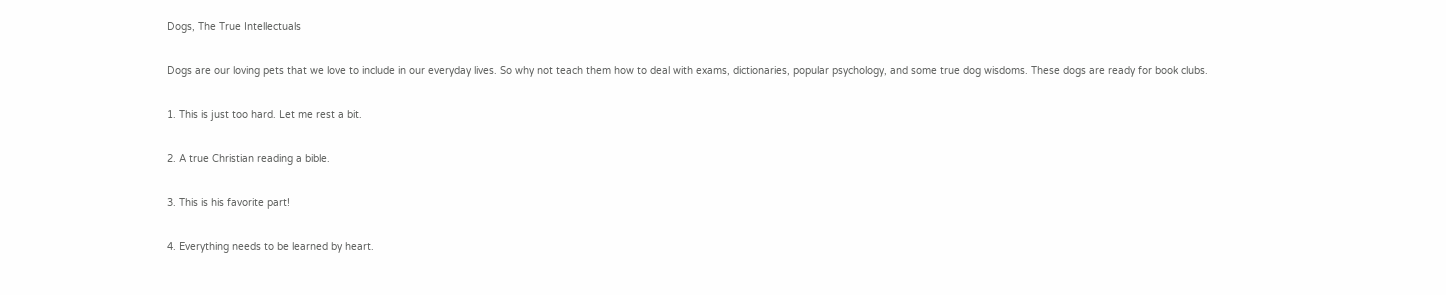Dogs, The True Intellectuals

Dogs are our loving pets that we love to include in our everyday lives. So why not teach them how to deal with exams, dictionaries, popular psychology, and some true dog wisdoms. These dogs are ready for book clubs.

1. This is just too hard. Let me rest a bit.

2. A true Christian reading a bible.

3. This is his favorite part!

4. Everything needs to be learned by heart.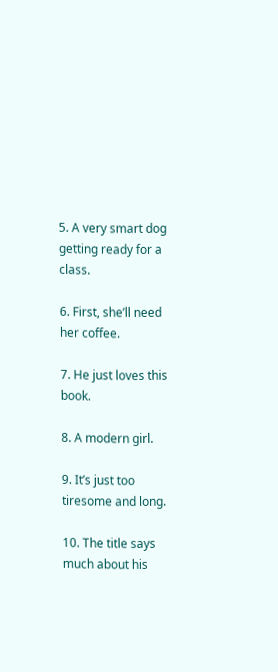5. A very smart dog getting ready for a class.

6. First, she’ll need her coffee.

7. He just loves this book.

8. A modern girl.

9. It’s just too tiresome and long.

10. The title says much about his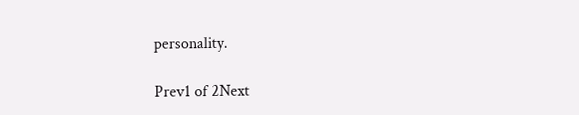personality.

Prev1 of 2Next